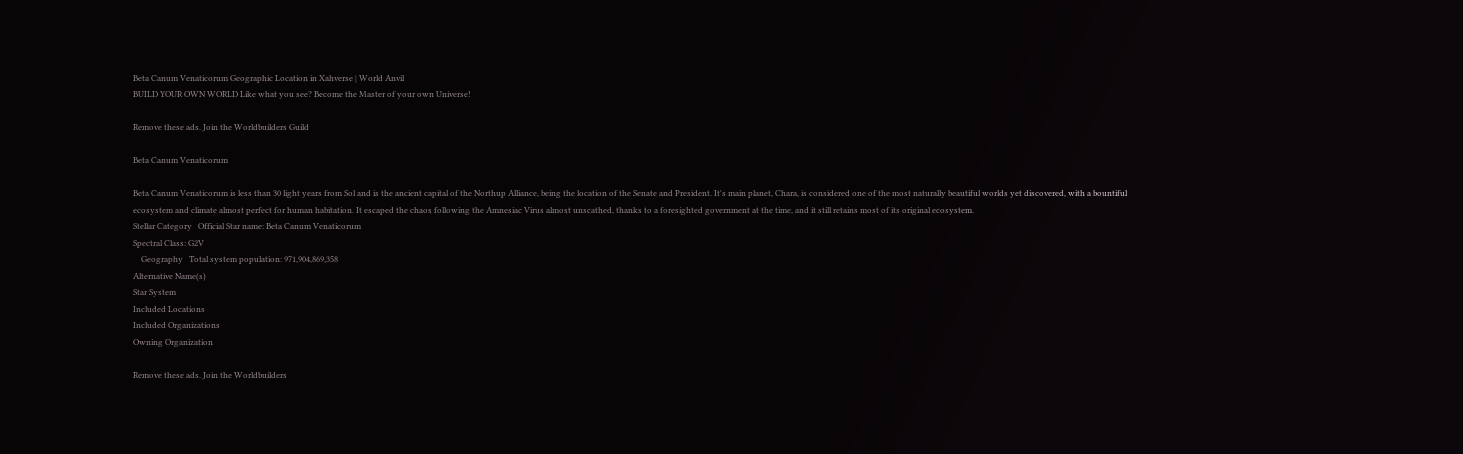Beta Canum Venaticorum Geographic Location in Xahverse | World Anvil
BUILD YOUR OWN WORLD Like what you see? Become the Master of your own Universe!

Remove these ads. Join the Worldbuilders Guild

Beta Canum Venaticorum

Beta Canum Venaticorum is less than 30 light years from Sol and is the ancient capital of the Northup Alliance, being the location of the Senate and President. It's main planet, Chara, is considered one of the most naturally beautiful worlds yet discovered, with a bountiful ecosystem and climate almost perfect for human habitation. It escaped the chaos following the Amnesiac Virus almost unscathed, thanks to a foresighted government at the time, and it still retains most of its original ecosystem.
Stellar Category   Official Star name: Beta Canum Venaticorum
Spectral Class: G2V
    Geography   Total system population: 971,904,869,358
Alternative Name(s)
Star System
Included Locations
Included Organizations
Owning Organization

Remove these ads. Join the Worldbuilders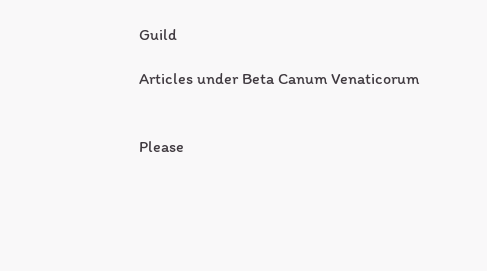Guild

Articles under Beta Canum Venaticorum


Please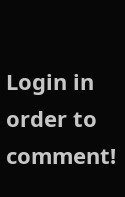Login in order to comment!